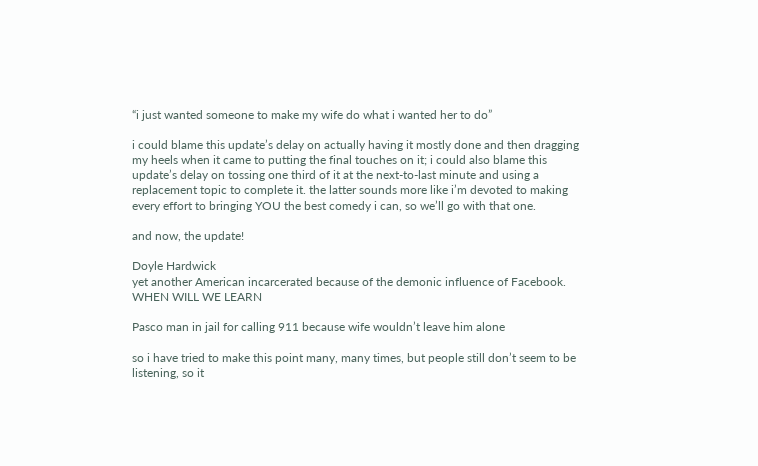“i just wanted someone to make my wife do what i wanted her to do”

i could blame this update’s delay on actually having it mostly done and then dragging my heels when it came to putting the final touches on it; i could also blame this update’s delay on tossing one third of it at the next-to-last minute and using a replacement topic to complete it. the latter sounds more like i’m devoted to making every effort to bringing YOU the best comedy i can, so we’ll go with that one.

and now, the update!

Doyle Hardwick
yet another American incarcerated because of the demonic influence of Facebook. WHEN WILL WE LEARN

Pasco man in jail for calling 911 because wife wouldn’t leave him alone

so i have tried to make this point many, many times, but people still don’t seem to be listening, so it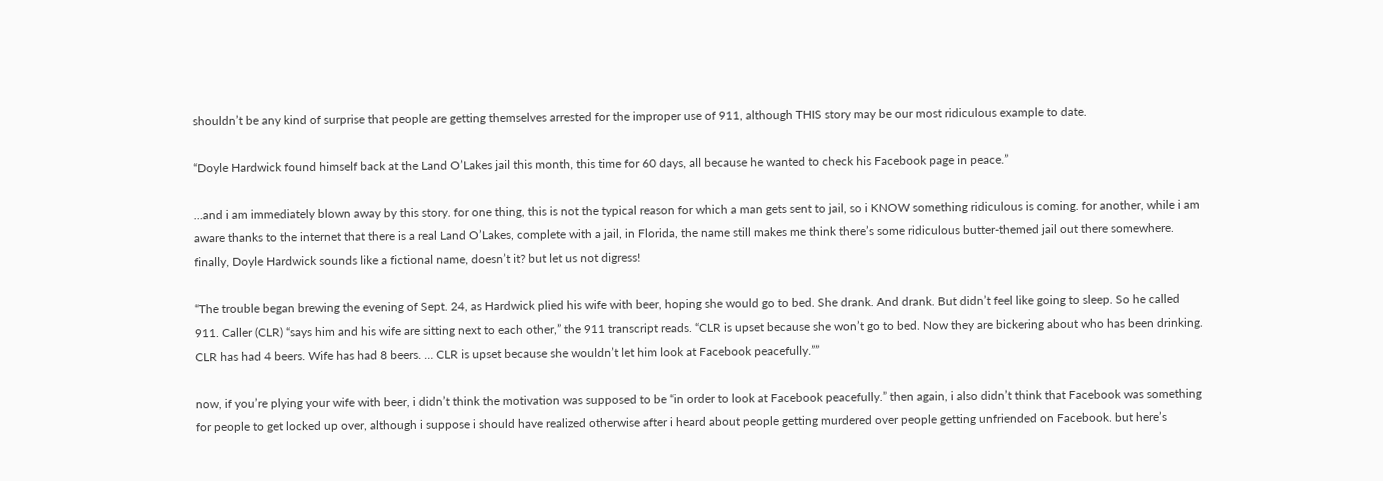shouldn’t be any kind of surprise that people are getting themselves arrested for the improper use of 911, although THIS story may be our most ridiculous example to date.

“Doyle Hardwick found himself back at the Land O’Lakes jail this month, this time for 60 days, all because he wanted to check his Facebook page in peace.”

…and i am immediately blown away by this story. for one thing, this is not the typical reason for which a man gets sent to jail, so i KNOW something ridiculous is coming. for another, while i am aware thanks to the internet that there is a real Land O’Lakes, complete with a jail, in Florida, the name still makes me think there’s some ridiculous butter-themed jail out there somewhere. finally, Doyle Hardwick sounds like a fictional name, doesn’t it? but let us not digress!

“The trouble began brewing the evening of Sept. 24, as Hardwick plied his wife with beer, hoping she would go to bed. She drank. And drank. But didn’t feel like going to sleep. So he called 911. Caller (CLR) “says him and his wife are sitting next to each other,” the 911 transcript reads. “CLR is upset because she won’t go to bed. Now they are bickering about who has been drinking. CLR has had 4 beers. Wife has had 8 beers. … CLR is upset because she wouldn’t let him look at Facebook peacefully.””

now, if you’re plying your wife with beer, i didn’t think the motivation was supposed to be “in order to look at Facebook peacefully.” then again, i also didn’t think that Facebook was something for people to get locked up over, although i suppose i should have realized otherwise after i heard about people getting murdered over people getting unfriended on Facebook. but here’s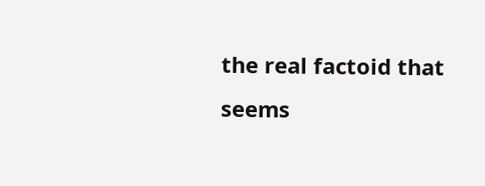the real factoid that seems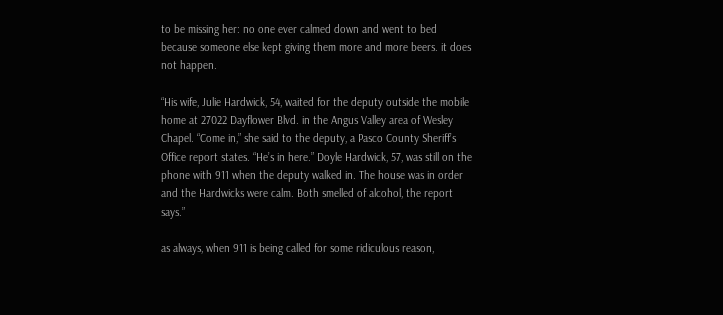to be missing her: no one ever calmed down and went to bed because someone else kept giving them more and more beers. it does not happen.

“His wife, Julie Hardwick, 54, waited for the deputy outside the mobile home at 27022 Dayflower Blvd. in the Angus Valley area of Wesley Chapel. “Come in,” she said to the deputy, a Pasco County Sheriff’s Office report states. “He’s in here.” Doyle Hardwick, 57, was still on the phone with 911 when the deputy walked in. The house was in order and the Hardwicks were calm. Both smelled of alcohol, the report says.”

as always, when 911 is being called for some ridiculous reason,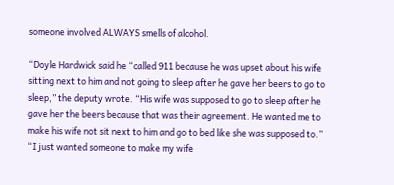someone involved ALWAYS smells of alcohol.

“Doyle Hardwick said he “called 911 because he was upset about his wife sitting next to him and not going to sleep after he gave her beers to go to sleep,” the deputy wrote. “His wife was supposed to go to sleep after he gave her the beers because that was their agreement. He wanted me to make his wife not sit next to him and go to bed like she was supposed to.” “I just wanted someone to make my wife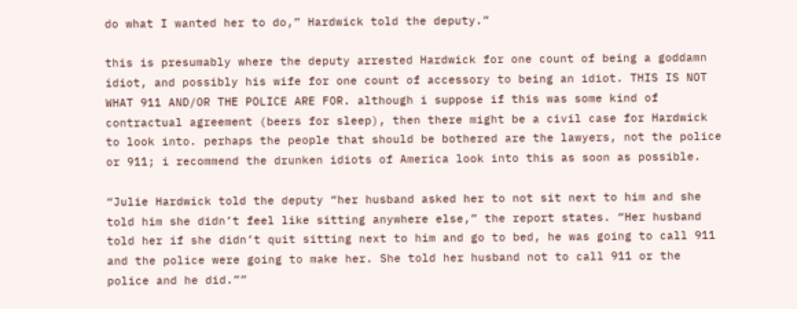do what I wanted her to do,” Hardwick told the deputy.”

this is presumably where the deputy arrested Hardwick for one count of being a goddamn idiot, and possibly his wife for one count of accessory to being an idiot. THIS IS NOT WHAT 911 AND/OR THE POLICE ARE FOR. although i suppose if this was some kind of contractual agreement (beers for sleep), then there might be a civil case for Hardwick to look into. perhaps the people that should be bothered are the lawyers, not the police or 911; i recommend the drunken idiots of America look into this as soon as possible.

“Julie Hardwick told the deputy “her husband asked her to not sit next to him and she told him she didn’t feel like sitting anywhere else,” the report states. “Her husband told her if she didn’t quit sitting next to him and go to bed, he was going to call 911 and the police were going to make her. She told her husband not to call 911 or the police and he did.””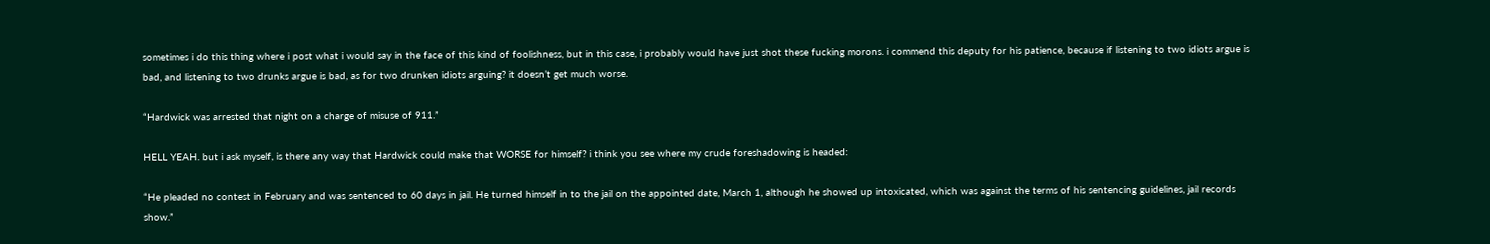sometimes i do this thing where i post what i would say in the face of this kind of foolishness, but in this case, i probably would have just shot these fucking morons. i commend this deputy for his patience, because if listening to two idiots argue is bad, and listening to two drunks argue is bad, as for two drunken idiots arguing? it doesn’t get much worse.

“Hardwick was arrested that night on a charge of misuse of 911.”

HELL YEAH. but i ask myself, is there any way that Hardwick could make that WORSE for himself? i think you see where my crude foreshadowing is headed:

“He pleaded no contest in February and was sentenced to 60 days in jail. He turned himself in to the jail on the appointed date, March 1, although he showed up intoxicated, which was against the terms of his sentencing guidelines, jail records show.”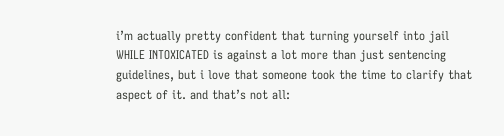i’m actually pretty confident that turning yourself into jail WHILE INTOXICATED is against a lot more than just sentencing guidelines, but i love that someone took the time to clarify that aspect of it. and that’s not all: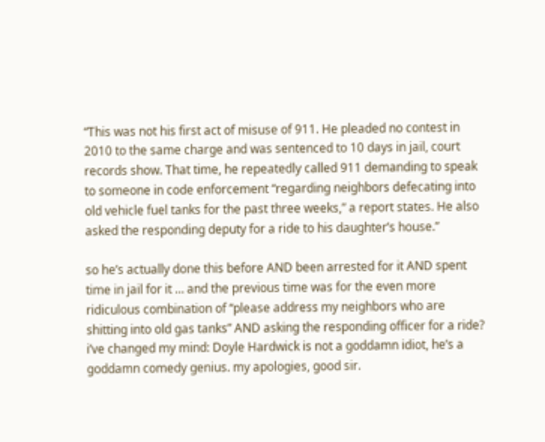“This was not his first act of misuse of 911. He pleaded no contest in 2010 to the same charge and was sentenced to 10 days in jail, court records show. That time, he repeatedly called 911 demanding to speak to someone in code enforcement “regarding neighbors defecating into old vehicle fuel tanks for the past three weeks,” a report states. He also asked the responding deputy for a ride to his daughter’s house.”

so he’s actually done this before AND been arrested for it AND spent time in jail for it … and the previous time was for the even more ridiculous combination of “please address my neighbors who are shitting into old gas tanks” AND asking the responding officer for a ride? i’ve changed my mind: Doyle Hardwick is not a goddamn idiot, he’s a goddamn comedy genius. my apologies, good sir.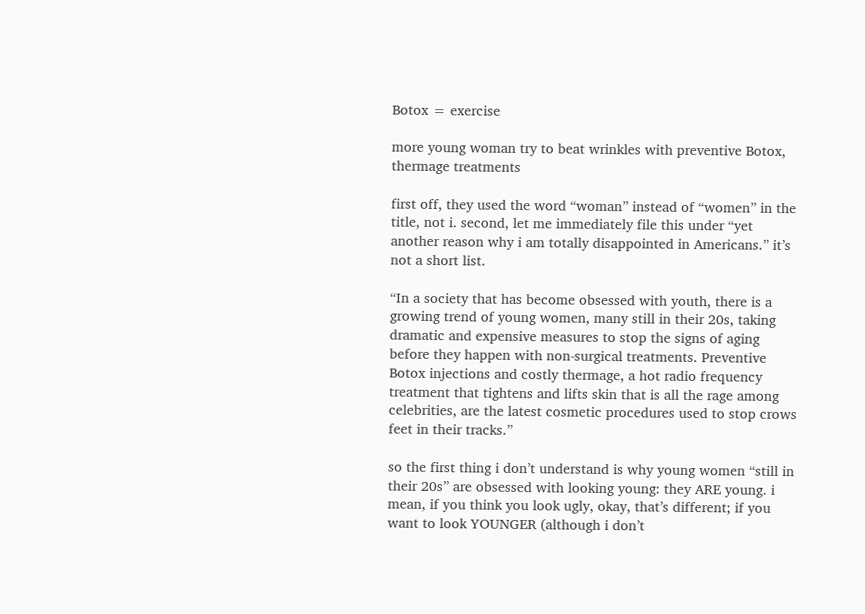Botox = exercise

more young woman try to beat wrinkles with preventive Botox, thermage treatments

first off, they used the word “woman” instead of “women” in the title, not i. second, let me immediately file this under “yet another reason why i am totally disappointed in Americans.” it’s not a short list.

“In a society that has become obsessed with youth, there is a growing trend of young women, many still in their 20s, taking dramatic and expensive measures to stop the signs of aging before they happen with non-surgical treatments. Preventive Botox injections and costly thermage, a hot radio frequency treatment that tightens and lifts skin that is all the rage among celebrities, are the latest cosmetic procedures used to stop crows feet in their tracks.”

so the first thing i don’t understand is why young women “still in their 20s” are obsessed with looking young: they ARE young. i mean, if you think you look ugly, okay, that’s different; if you want to look YOUNGER (although i don’t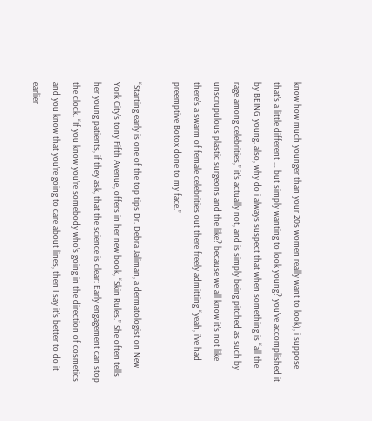know how much younger than your 20s women really want to look), i suppose that’s a little different … but simply wanting to look young? you’ve accomplished it by BEING young. also, why do i always suspect that when something is “all the rage among celebrities,” it’s actually not, and is simply being pitched as such by unscrupulous plastic surgeons and the like? because we all know it’s not like there’s a swarm of female celebrities out there freely admitting “yeah, i’ve had preemptive Botox done to my face.”

“Starting early is one of the top tips Dr. Debra Jaliman, a dermatologist on New York City’s tony Fifth Avenue, offers in her new book, “Skin Rules.” She often tells her young patients, if they ask, that the science is clear: Early engagement can stop the clock. “If you know you’re somebody who’s going in the direction of cosmetics and you know that you’re going to care about lines, then I say it’s better to do it earlier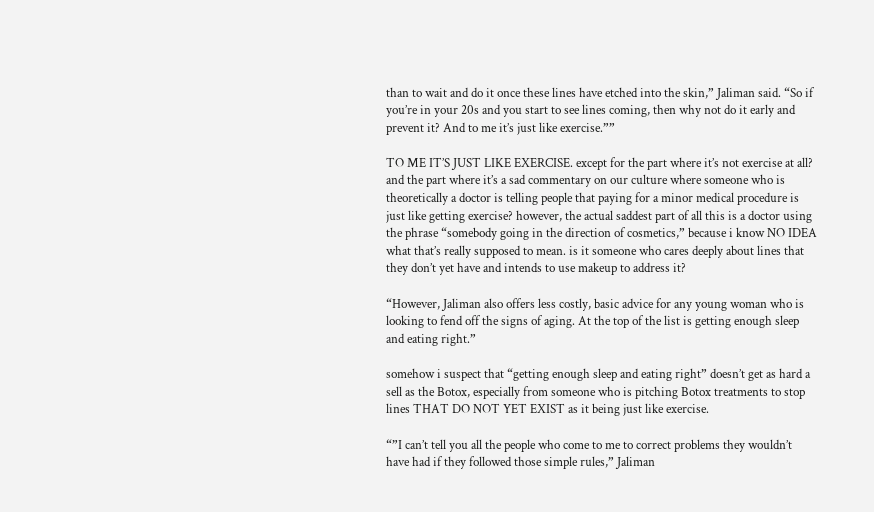than to wait and do it once these lines have etched into the skin,” Jaliman said. “So if you’re in your 20s and you start to see lines coming, then why not do it early and prevent it? And to me it’s just like exercise.””

TO ME IT’S JUST LIKE EXERCISE. except for the part where it’s not exercise at all? and the part where it’s a sad commentary on our culture where someone who is theoretically a doctor is telling people that paying for a minor medical procedure is just like getting exercise? however, the actual saddest part of all this is a doctor using the phrase “somebody going in the direction of cosmetics,” because i know NO IDEA what that’s really supposed to mean. is it someone who cares deeply about lines that they don’t yet have and intends to use makeup to address it?

“However, Jaliman also offers less costly, basic advice for any young woman who is looking to fend off the signs of aging. At the top of the list is getting enough sleep and eating right.”

somehow i suspect that “getting enough sleep and eating right” doesn’t get as hard a sell as the Botox, especially from someone who is pitching Botox treatments to stop lines THAT DO NOT YET EXIST as it being just like exercise.

“”I can’t tell you all the people who come to me to correct problems they wouldn’t have had if they followed those simple rules,” Jaliman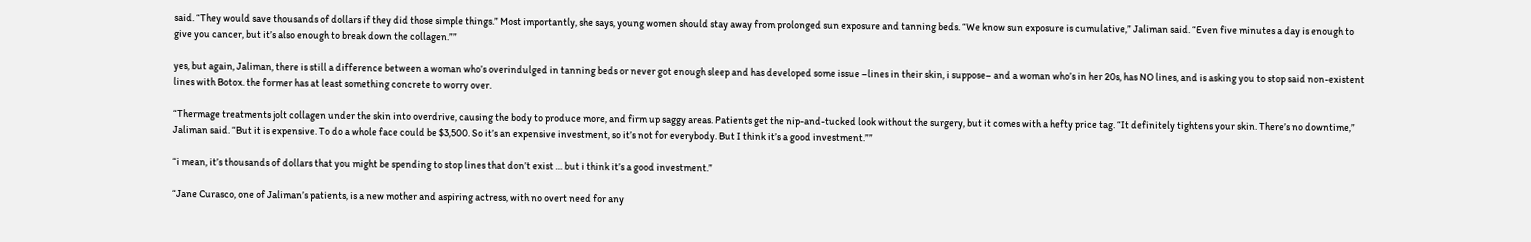said. “They would save thousands of dollars if they did those simple things.” Most importantly, she says, young women should stay away from prolonged sun exposure and tanning beds. “We know sun exposure is cumulative,” Jaliman said. “Even five minutes a day is enough to give you cancer, but it’s also enough to break down the collagen.””

yes, but again, Jaliman, there is still a difference between a woman who’s overindulged in tanning beds or never got enough sleep and has developed some issue –lines in their skin, i suppose– and a woman who’s in her 20s, has NO lines, and is asking you to stop said non-existent lines with Botox. the former has at least something concrete to worry over.

“Thermage treatments jolt collagen under the skin into overdrive, causing the body to produce more, and firm up saggy areas. Patients get the nip-and-tucked look without the surgery, but it comes with a hefty price tag. “It definitely tightens your skin. There’s no downtime,” Jaliman said. “But it is expensive. To do a whole face could be $3,500. So it’s an expensive investment, so it’s not for everybody. But I think it’s a good investment.””

“i mean, it’s thousands of dollars that you might be spending to stop lines that don’t exist … but i think it’s a good investment.”

“Jane Curasco, one of Jaliman’s patients, is a new mother and aspiring actress, with no overt need for any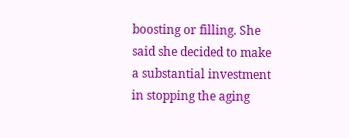boosting or filling. She said she decided to make a substantial investment in stopping the aging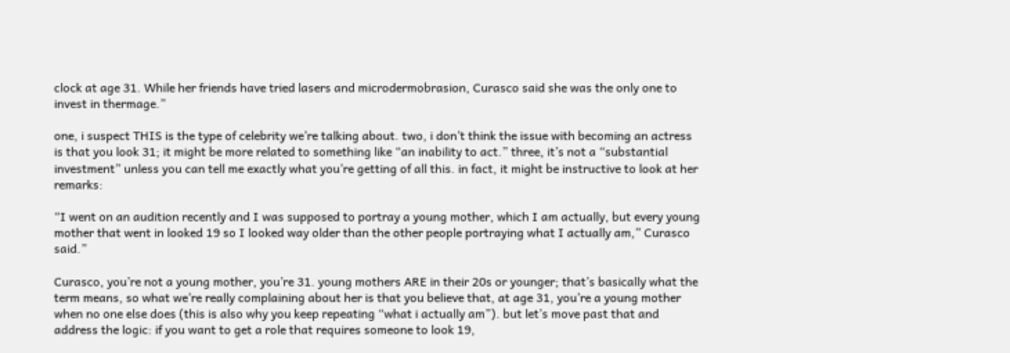clock at age 31. While her friends have tried lasers and microdermobrasion, Curasco said she was the only one to invest in thermage.”

one, i suspect THIS is the type of celebrity we’re talking about. two, i don’t think the issue with becoming an actress is that you look 31; it might be more related to something like “an inability to act.” three, it’s not a “substantial investment” unless you can tell me exactly what you’re getting of all this. in fact, it might be instructive to look at her remarks:

“I went on an audition recently and I was supposed to portray a young mother, which I am actually, but every young mother that went in looked 19 so I looked way older than the other people portraying what I actually am,” Curasco said.”

Curasco, you’re not a young mother, you’re 31. young mothers ARE in their 20s or younger; that’s basically what the term means, so what we’re really complaining about her is that you believe that, at age 31, you’re a young mother when no one else does (this is also why you keep repeating “what i actually am”). but let’s move past that and address the logic: if you want to get a role that requires someone to look 19,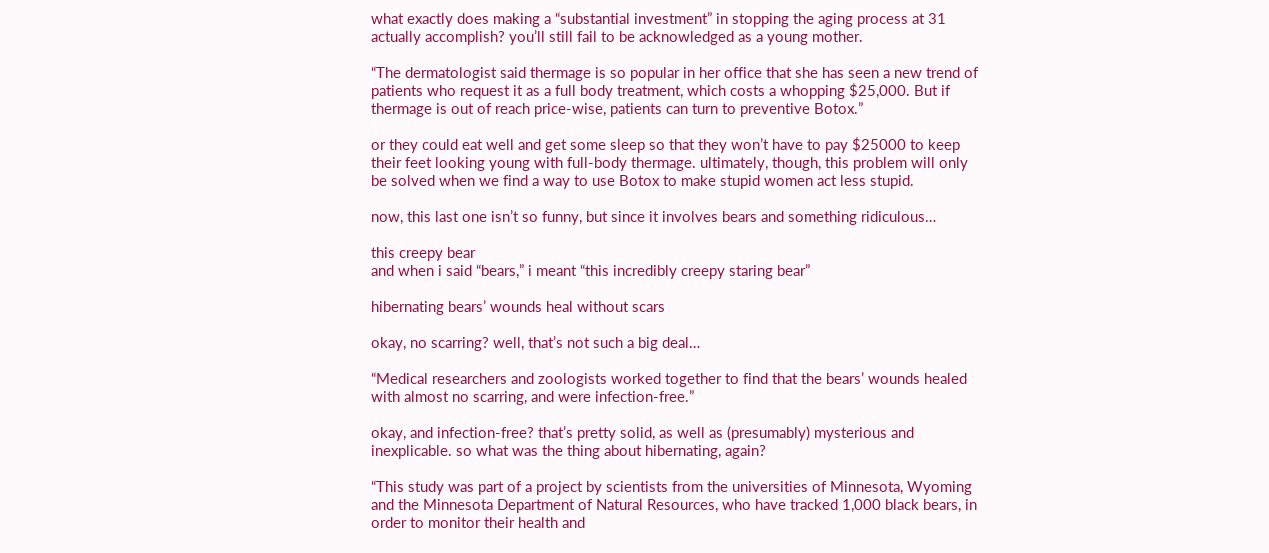what exactly does making a “substantial investment” in stopping the aging process at 31 actually accomplish? you’ll still fail to be acknowledged as a young mother.

“The dermatologist said thermage is so popular in her office that she has seen a new trend of patients who request it as a full body treatment, which costs a whopping $25,000. But if thermage is out of reach price-wise, patients can turn to preventive Botox.”

or they could eat well and get some sleep so that they won’t have to pay $25000 to keep their feet looking young with full-body thermage. ultimately, though, this problem will only be solved when we find a way to use Botox to make stupid women act less stupid.

now, this last one isn’t so funny, but since it involves bears and something ridiculous…

this creepy bear
and when i said “bears,” i meant “this incredibly creepy staring bear”

hibernating bears’ wounds heal without scars

okay, no scarring? well, that’s not such a big deal…

“Medical researchers and zoologists worked together to find that the bears’ wounds healed with almost no scarring, and were infection-free.”

okay, and infection-free? that’s pretty solid, as well as (presumably) mysterious and inexplicable. so what was the thing about hibernating, again?

“This study was part of a project by scientists from the universities of Minnesota, Wyoming and the Minnesota Department of Natural Resources, who have tracked 1,000 black bears, in order to monitor their health and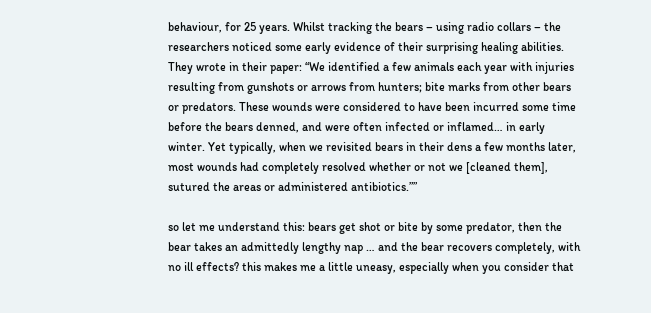behaviour, for 25 years. Whilst tracking the bears – using radio collars – the researchers noticed some early evidence of their surprising healing abilities. They wrote in their paper: “We identified a few animals each year with injuries resulting from gunshots or arrows from hunters; bite marks from other bears or predators. These wounds were considered to have been incurred some time before the bears denned, and were often infected or inflamed… in early winter. Yet typically, when we revisited bears in their dens a few months later, most wounds had completely resolved whether or not we [cleaned them], sutured the areas or administered antibiotics.””

so let me understand this: bears get shot or bite by some predator, then the bear takes an admittedly lengthy nap … and the bear recovers completely, with no ill effects? this makes me a little uneasy, especially when you consider that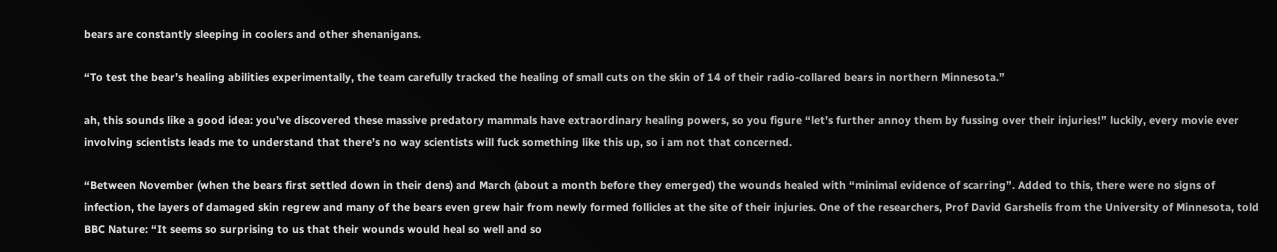bears are constantly sleeping in coolers and other shenanigans.

“To test the bear’s healing abilities experimentally, the team carefully tracked the healing of small cuts on the skin of 14 of their radio-collared bears in northern Minnesota.”

ah, this sounds like a good idea: you’ve discovered these massive predatory mammals have extraordinary healing powers, so you figure “let’s further annoy them by fussing over their injuries!” luckily, every movie ever involving scientists leads me to understand that there’s no way scientists will fuck something like this up, so i am not that concerned.

“Between November (when the bears first settled down in their dens) and March (about a month before they emerged) the wounds healed with “minimal evidence of scarring”. Added to this, there were no signs of infection, the layers of damaged skin regrew and many of the bears even grew hair from newly formed follicles at the site of their injuries. One of the researchers, Prof David Garshelis from the University of Minnesota, told BBC Nature: “It seems so surprising to us that their wounds would heal so well and so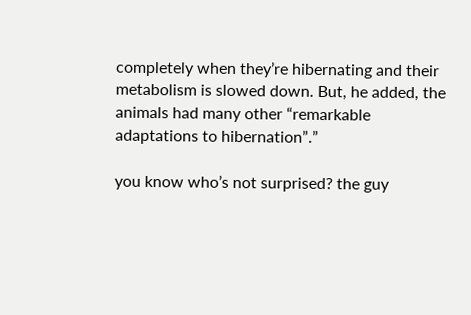completely when they’re hibernating and their metabolism is slowed down. But, he added, the animals had many other “remarkable adaptations to hibernation”.”

you know who’s not surprised? the guy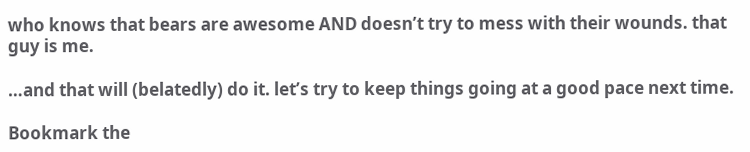who knows that bears are awesome AND doesn’t try to mess with their wounds. that guy is me.

…and that will (belatedly) do it. let’s try to keep things going at a good pace next time.

Bookmark the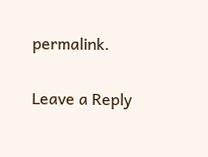permalink.

Leave a Reply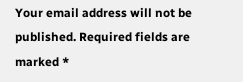Your email address will not be published. Required fields are marked *